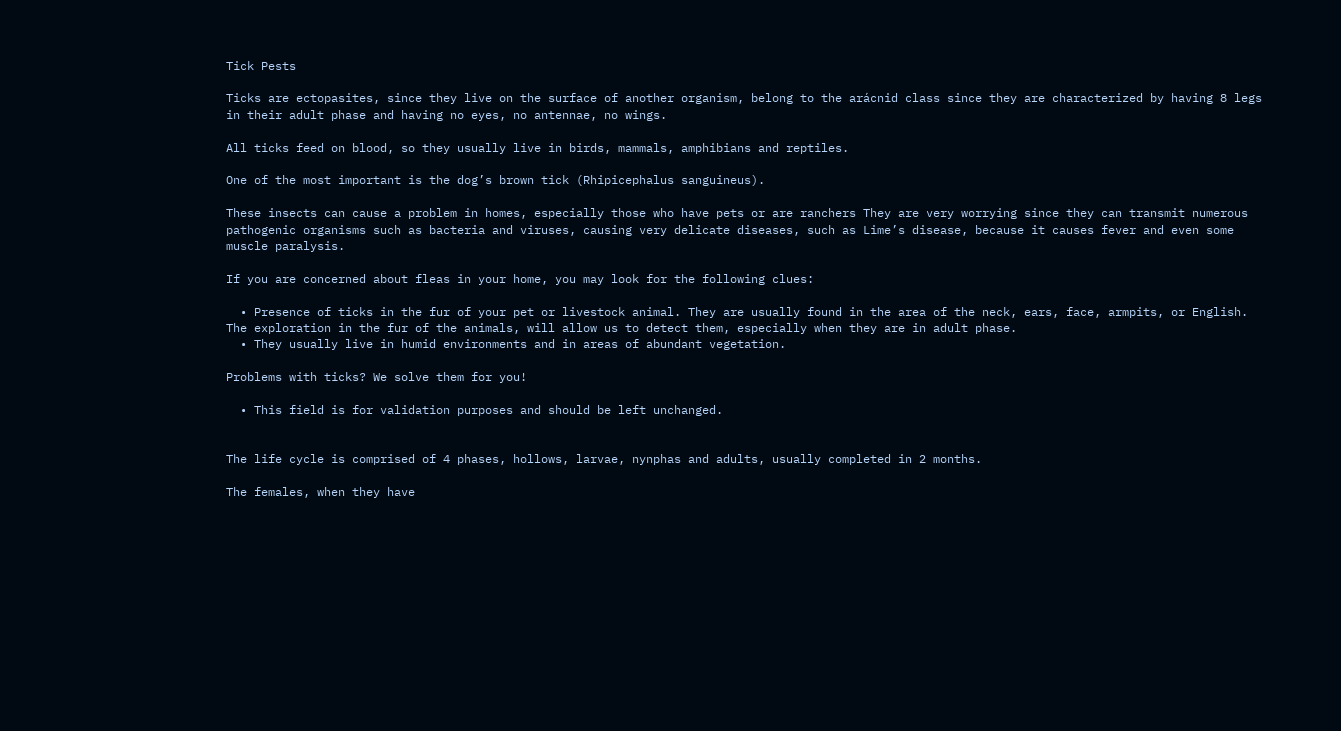Tick Pests

Ticks are ectopasites, since they live on the surface of another organism, belong to the arácnid class since they are characterized by having 8 legs in their adult phase and having no eyes, no antennae, no wings.

All ticks feed on blood, so they usually live in birds, mammals, amphibians and reptiles.

One of the most important is the dog’s brown tick (Rhipicephalus sanguineus).

These insects can cause a problem in homes, especially those who have pets or are ranchers They are very worrying since they can transmit numerous pathogenic organisms such as bacteria and viruses, causing very delicate diseases, such as Lime’s disease, because it causes fever and even some muscle paralysis.

If you are concerned about fleas in your home, you may look for the following clues:

  • Presence of ticks in the fur of your pet or livestock animal. They are usually found in the area of the neck, ears, face, armpits, or English. The exploration in the fur of the animals, will allow us to detect them, especially when they are in adult phase.
  • They usually live in humid environments and in areas of abundant vegetation.

Problems with ticks? We solve them for you!

  • This field is for validation purposes and should be left unchanged.


The life cycle is comprised of 4 phases, hollows, larvae, nynphas and adults, usually completed in 2 months.

The females, when they have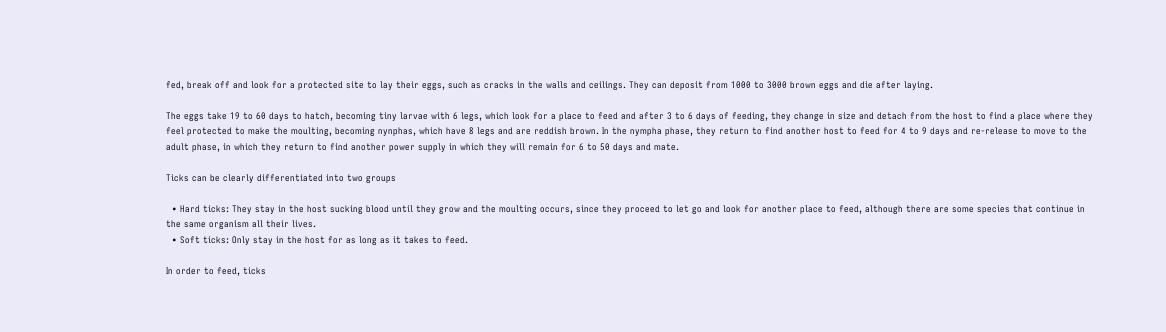fed, break off and look for a protected site to lay their eggs, such as cracks in the walls and ceilings. They can deposit from 1000 to 3000 brown eggs and die after laying.

The eggs take 19 to 60 days to hatch, becoming tiny larvae with 6 legs, which look for a place to feed and after 3 to 6 days of feeding, they change in size and detach from the host to find a place where they feel protected to make the moulting, becoming nynphas, which have 8 legs and are reddish brown. In the nympha phase, they return to find another host to feed for 4 to 9 days and re-release to move to the adult phase, in which they return to find another power supply in which they will remain for 6 to 50 days and mate.

Ticks can be clearly differentiated into two groups

  • Hard ticks: They stay in the host sucking blood until they grow and the moulting occurs, since they proceed to let go and look for another place to feed, although there are some species that continue in the same organism all their lives.
  • Soft ticks: Only stay in the host for as long as it takes to feed.

In order to feed, ticks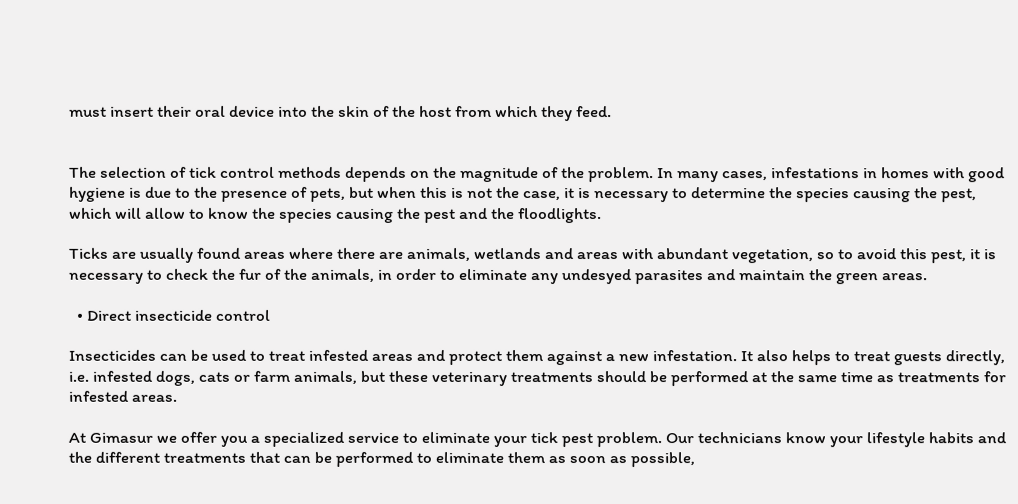must insert their oral device into the skin of the host from which they feed.


The selection of tick control methods depends on the magnitude of the problem. In many cases, infestations in homes with good hygiene is due to the presence of pets, but when this is not the case, it is necessary to determine the species causing the pest, which will allow to know the species causing the pest and the floodlights.

Ticks are usually found areas where there are animals, wetlands and areas with abundant vegetation, so to avoid this pest, it is necessary to check the fur of the animals, in order to eliminate any undesyed parasites and maintain the green areas.

  • Direct insecticide control

Insecticides can be used to treat infested areas and protect them against a new infestation. It also helps to treat guests directly, i.e. infested dogs, cats or farm animals, but these veterinary treatments should be performed at the same time as treatments for infested areas.

At Gimasur we offer you a specialized service to eliminate your tick pest problem. Our technicians know your lifestyle habits and the different treatments that can be performed to eliminate them as soon as possible,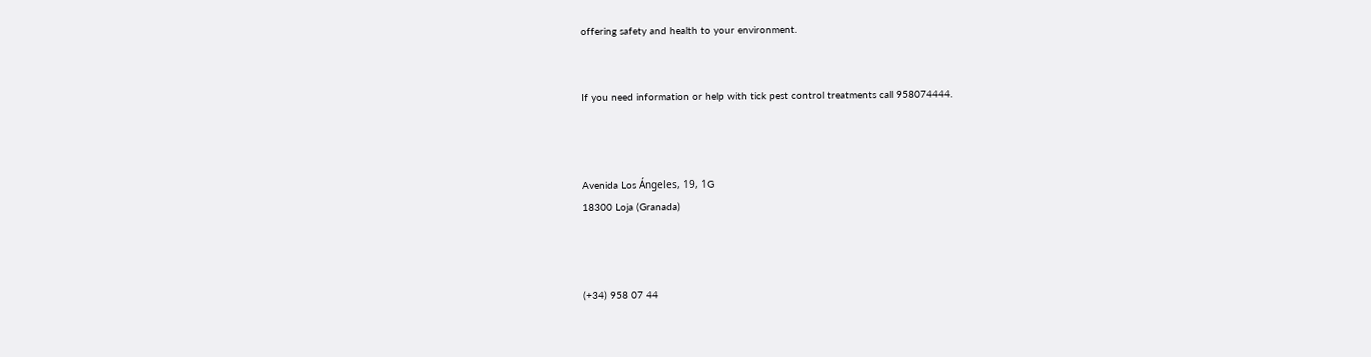offering safety and health to your environment.


If you need information or help with tick pest control treatments call 958074444.



Avenida Los Ángeles, 19, 1G
18300 Loja (Granada)



(+34) 958 07 44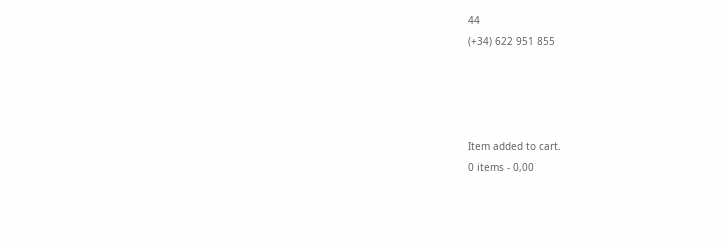44
(+34) 622 951 855




Item added to cart.
0 items - 0,00